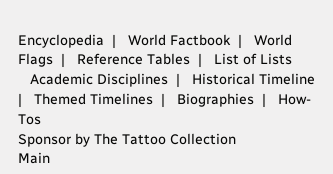Encyclopedia  |   World Factbook  |   World Flags  |   Reference Tables  |   List of Lists
   Academic Disciplines  |   Historical Timeline  |   Themed Timelines  |   Biographies  |   How-Tos
Sponsor by The Tattoo Collection
Main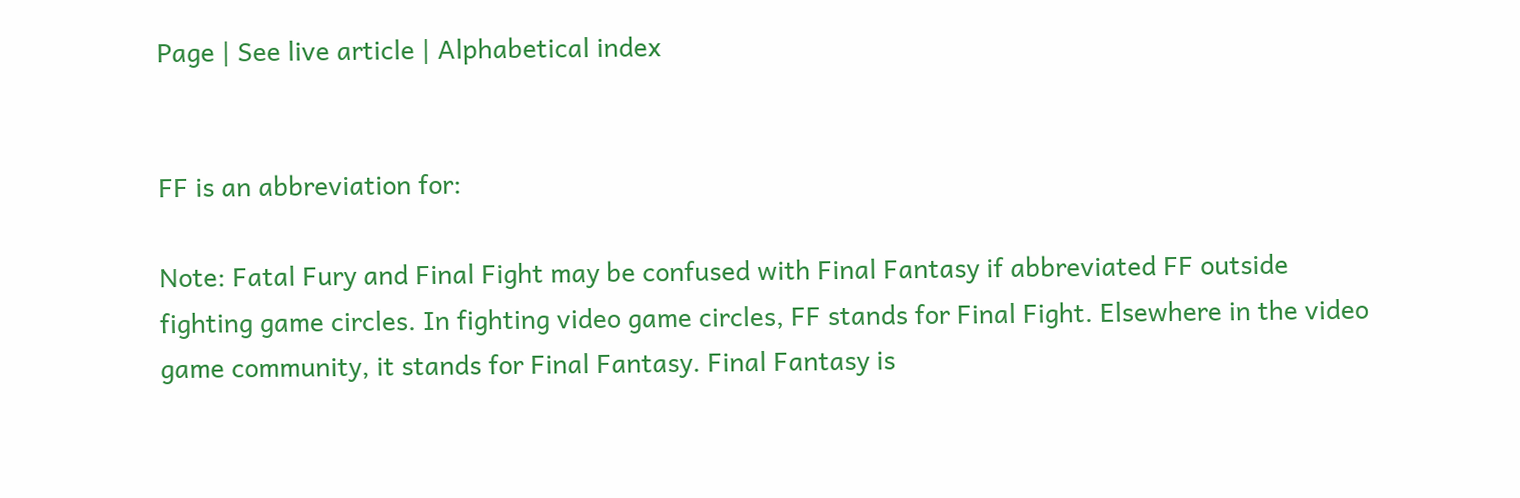Page | See live article | Alphabetical index


FF is an abbreviation for:

Note: Fatal Fury and Final Fight may be confused with Final Fantasy if abbreviated FF outside fighting game circles. In fighting video game circles, FF stands for Final Fight. Elsewhere in the video game community, it stands for Final Fantasy. Final Fantasy is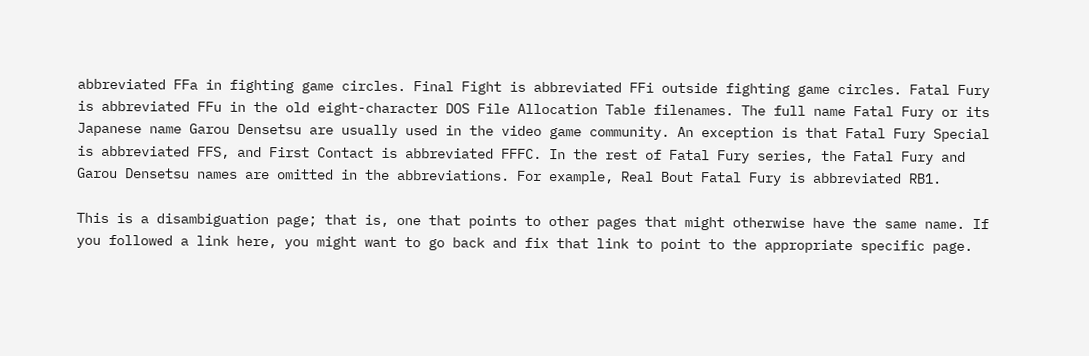abbreviated FFa in fighting game circles. Final Fight is abbreviated FFi outside fighting game circles. Fatal Fury is abbreviated FFu in the old eight-character DOS File Allocation Table filenames. The full name Fatal Fury or its Japanese name Garou Densetsu are usually used in the video game community. An exception is that Fatal Fury Special is abbreviated FFS, and First Contact is abbreviated FFFC. In the rest of Fatal Fury series, the Fatal Fury and Garou Densetsu names are omitted in the abbreviations. For example, Real Bout Fatal Fury is abbreviated RB1.

This is a disambiguation page; that is, one that points to other pages that might otherwise have the same name. If you followed a link here, you might want to go back and fix that link to point to the appropriate specific page.